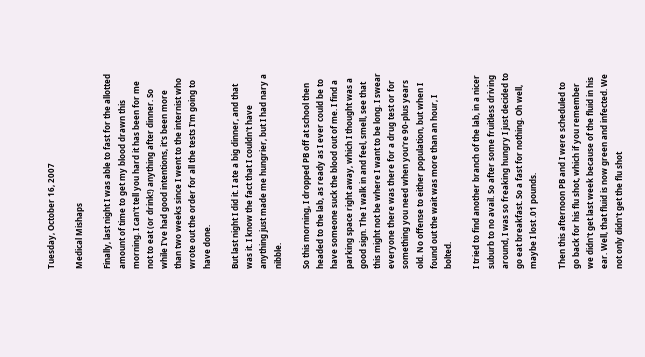Tuesday, October 16, 2007

Medical Mishaps

Finally, last night I was able to fast for the allotted amount of time to get my blood drawn this morning. I can't tell you hard it has been for me not to eat (or drink!) anything after dinner. So while I've had good intentions, it's been more than two weeks since I went to the internist who wrote out the order for all the tests I'm going to have done.

But last night I did it. I ate a big dinner, and that was it. I know the fact that I couldn't have anything just made me hungrier, but I had nary a nibble.

So this morning, I dropped PB off at school then headed to the lab, as ready as I ever could be to have someone suck the blood out of me. I find a parking space right away, which I thought was a good sign. The I walk in and feel, smell, see that this might not be where I want to be long. I swear everyone there was there for a drug test or for something you need when you're 90-plus years old. No offense to either population, but when I found out the wait was more than an hour, I bolted.

I tried to find another branch of the lab, in a nicer suburb to no avail. So after some fruitless driving around, I was so freaking hungry I just decided to go eat breakfast. So a fast for nothing. Oh well, maybe I lost .01 pounds.

Then this afternoon PB and I were scheduled to go back for his flu shot, which if you remember we didn't get last week because of the fluid in his ear. Well, that fluid is now green and infected. We not only didn't get the flu shot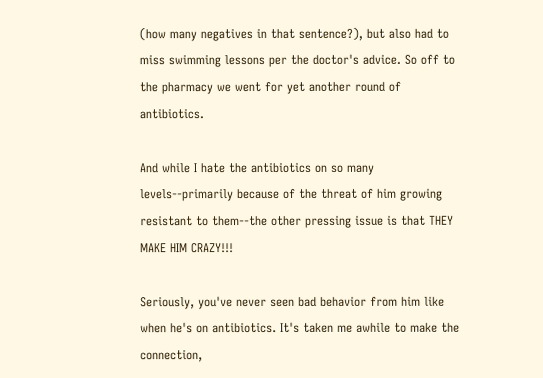(how many negatives in that sentence?), but also had to miss swimming lessons per the doctor's advice. So off to the pharmacy we went for yet another round of antibiotics.

And while I hate the antibiotics on so many levels--primarily because of the threat of him growing resistant to them--the other pressing issue is that THEY MAKE HIM CRAZY!!!

Seriously, you've never seen bad behavior from him like when he's on antibiotics. It's taken me awhile to make the connection,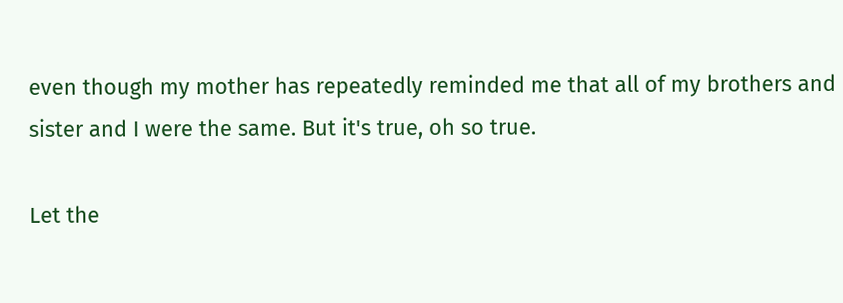even though my mother has repeatedly reminded me that all of my brothers and sister and I were the same. But it's true, oh so true.

Let the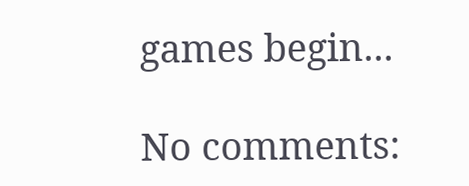games begin...

No comments: